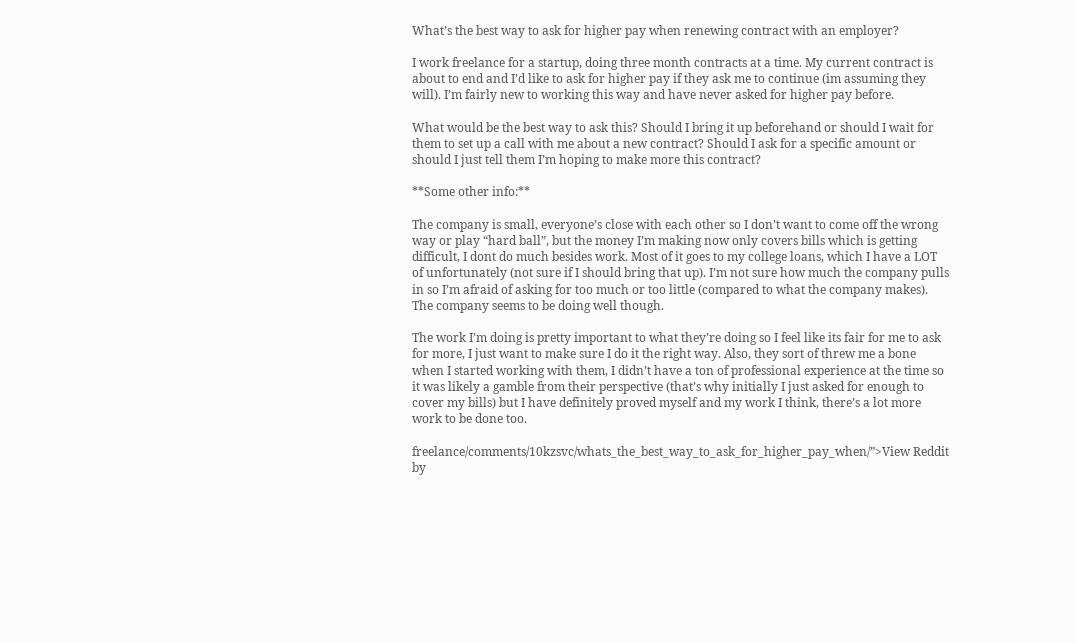What’s the best way to ask for higher pay when renewing contract with an employer?

I work freelance for a startup, doing three month contracts at a time. My current contract is about to end and I’d like to ask for higher pay if they ask me to continue (im assuming they will). I’m fairly new to working this way and have never asked for higher pay before.

What would be the best way to ask this? Should I bring it up beforehand or should I wait for them to set up a call with me about a new contract? Should I ask for a specific amount or should I just tell them I’m hoping to make more this contract?

**Some other info:**

The company is small, everyone’s close with each other so I don’t want to come off the wrong way or play “hard ball”, but the money I’m making now only covers bills which is getting difficult, I dont do much besides work. Most of it goes to my college loans, which I have a LOT of unfortunately (not sure if I should bring that up). I’m not sure how much the company pulls in so I’m afraid of asking for too much or too little (compared to what the company makes). The company seems to be doing well though.

The work I’m doing is pretty important to what they’re doing so I feel like its fair for me to ask for more, I just want to make sure I do it the right way. Also, they sort of threw me a bone when I started working with them, I didn’t have a ton of professional experience at the time so it was likely a gamble from their perspective (that’s why initially I just asked for enough to cover my bills) but I have definitely proved myself and my work I think, there’s a lot more work to be done too.

freelance/comments/10kzsvc/whats_the_best_way_to_ask_for_higher_pay_when/”>View Reddit by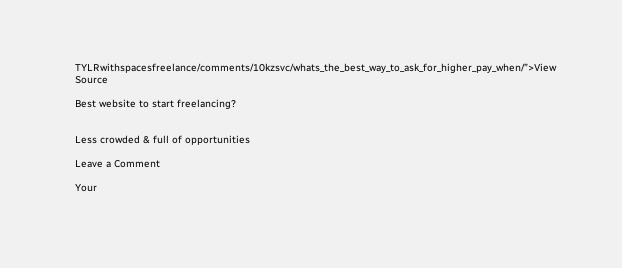TYLRwithspacesfreelance/comments/10kzsvc/whats_the_best_way_to_ask_for_higher_pay_when/”>View Source

Best website to start freelancing?


Less crowded & full of opportunities

Leave a Comment

Your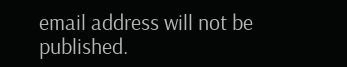email address will not be published.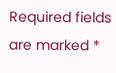Required fields are marked *